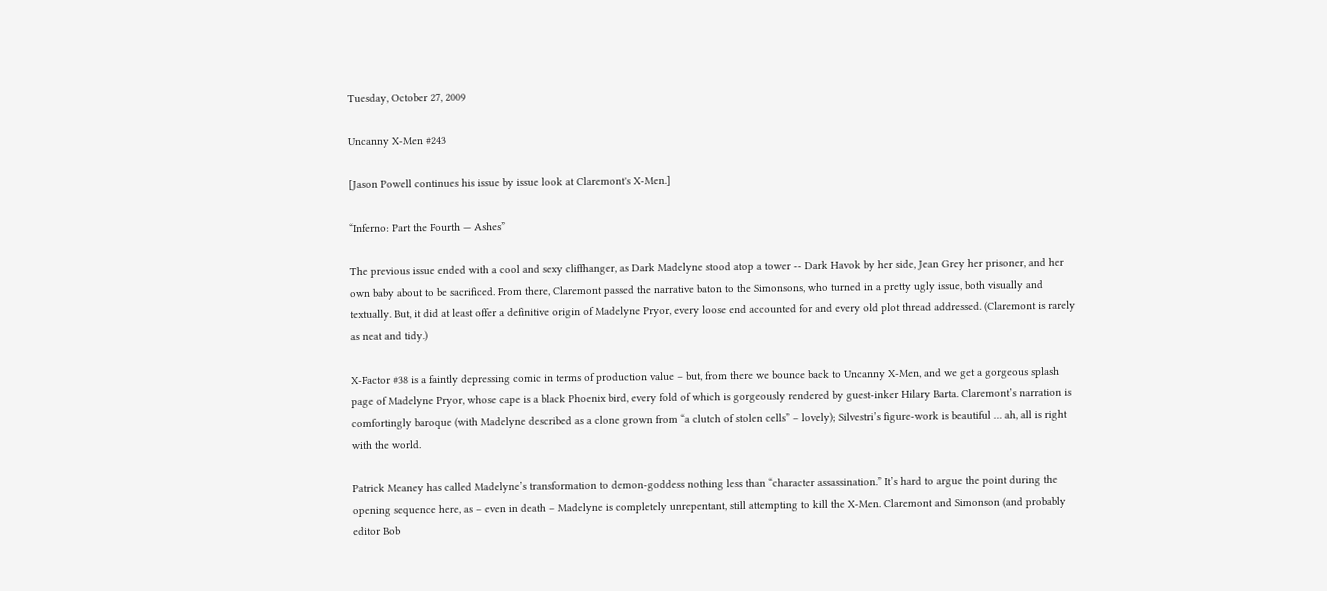Tuesday, October 27, 2009

Uncanny X-Men #243

[Jason Powell continues his issue by issue look at Claremont's X-Men.]

“Inferno: Part the Fourth — Ashes”

The previous issue ended with a cool and sexy cliffhanger, as Dark Madelyne stood atop a tower -- Dark Havok by her side, Jean Grey her prisoner, and her own baby about to be sacrificed. From there, Claremont passed the narrative baton to the Simonsons, who turned in a pretty ugly issue, both visually and textually. But, it did at least offer a definitive origin of Madelyne Pryor, every loose end accounted for and every old plot thread addressed. (Claremont is rarely as neat and tidy.)

X-Factor #38 is a faintly depressing comic in terms of production value – but, from there we bounce back to Uncanny X-Men, and we get a gorgeous splash page of Madelyne Pryor, whose cape is a black Phoenix bird, every fold of which is gorgeously rendered by guest-inker Hilary Barta. Claremont’s narration is comfortingly baroque (with Madelyne described as a clone grown from “a clutch of stolen cells” – lovely); Silvestri’s figure-work is beautiful … ah, all is right with the world.

Patrick Meaney has called Madelyne’s transformation to demon-goddess nothing less than “character assassination.” It’s hard to argue the point during the opening sequence here, as – even in death – Madelyne is completely unrepentant, still attempting to kill the X-Men. Claremont and Simonson (and probably editor Bob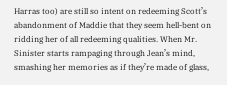Harras too) are still so intent on redeeming Scott’s abandonment of Maddie that they seem hell-bent on ridding her of all redeeming qualities. When Mr. Sinister starts rampaging through Jean’s mind, smashing her memories as if they’re made of glass,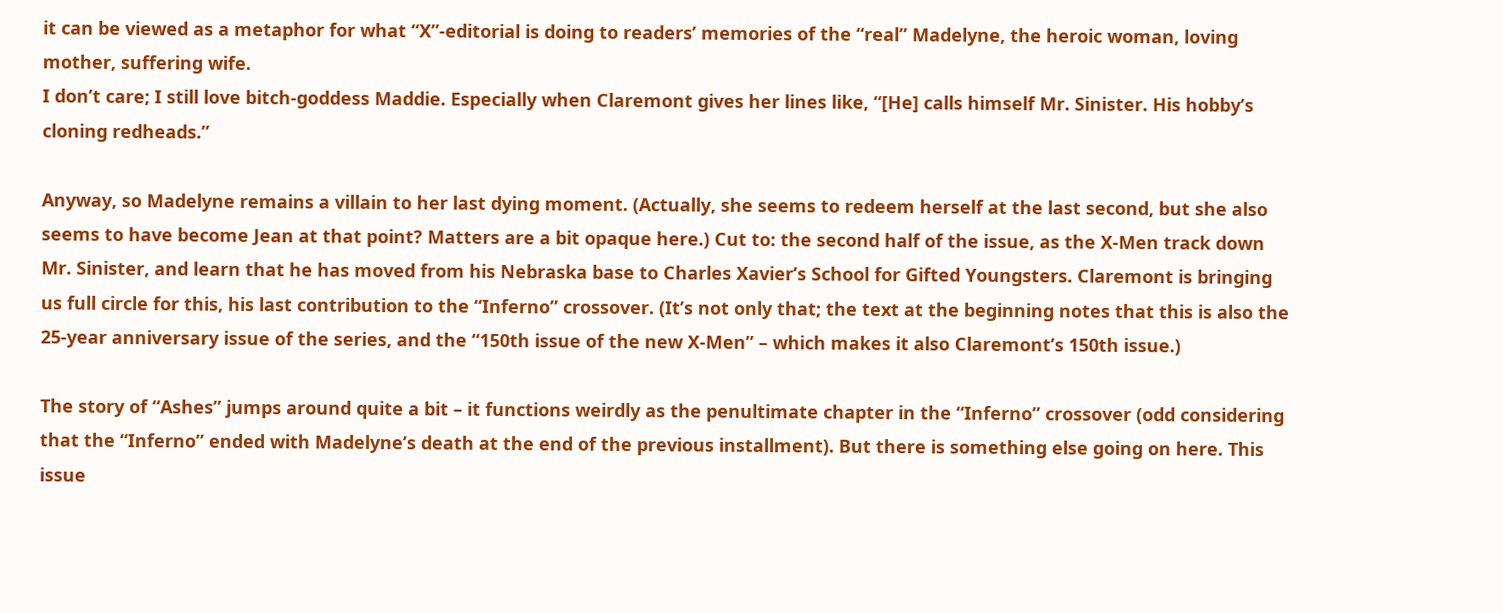it can be viewed as a metaphor for what “X”-editorial is doing to readers’ memories of the “real” Madelyne, the heroic woman, loving mother, suffering wife.
I don’t care; I still love bitch-goddess Maddie. Especially when Claremont gives her lines like, “[He] calls himself Mr. Sinister. His hobby’s cloning redheads.”

Anyway, so Madelyne remains a villain to her last dying moment. (Actually, she seems to redeem herself at the last second, but she also seems to have become Jean at that point? Matters are a bit opaque here.) Cut to: the second half of the issue, as the X-Men track down Mr. Sinister, and learn that he has moved from his Nebraska base to Charles Xavier’s School for Gifted Youngsters. Claremont is bringing us full circle for this, his last contribution to the “Inferno” crossover. (It’s not only that; the text at the beginning notes that this is also the 25-year anniversary issue of the series, and the “150th issue of the new X-Men” – which makes it also Claremont’s 150th issue.)

The story of “Ashes” jumps around quite a bit – it functions weirdly as the penultimate chapter in the “Inferno” crossover (odd considering that the “Inferno” ended with Madelyne’s death at the end of the previous installment). But there is something else going on here. This issue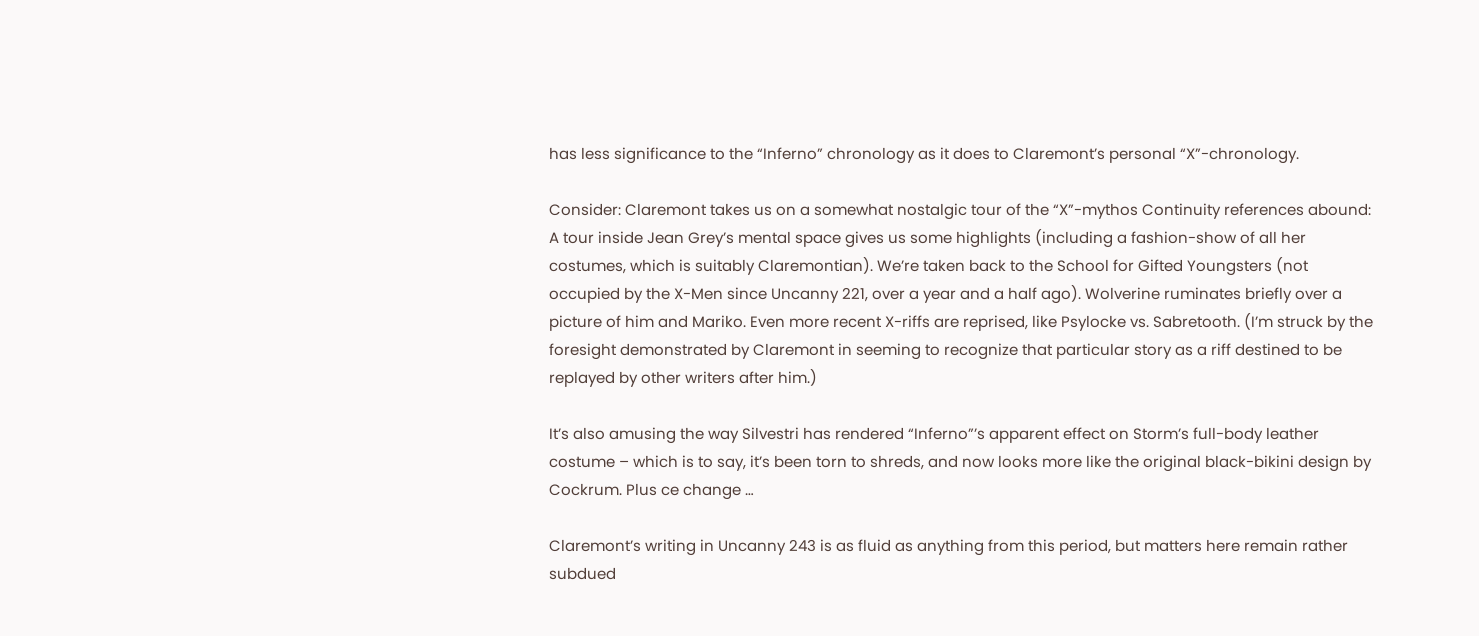has less significance to the “Inferno” chronology as it does to Claremont’s personal “X”-chronology.

Consider: Claremont takes us on a somewhat nostalgic tour of the “X”-mythos Continuity references abound: A tour inside Jean Grey’s mental space gives us some highlights (including a fashion-show of all her costumes, which is suitably Claremontian). We’re taken back to the School for Gifted Youngsters (not occupied by the X-Men since Uncanny 221, over a year and a half ago). Wolverine ruminates briefly over a picture of him and Mariko. Even more recent X-riffs are reprised, like Psylocke vs. Sabretooth. (I’m struck by the foresight demonstrated by Claremont in seeming to recognize that particular story as a riff destined to be replayed by other writers after him.)

It’s also amusing the way Silvestri has rendered “Inferno”’s apparent effect on Storm’s full-body leather costume – which is to say, it’s been torn to shreds, and now looks more like the original black-bikini design by Cockrum. Plus ce change …

Claremont’s writing in Uncanny 243 is as fluid as anything from this period, but matters here remain rather subdued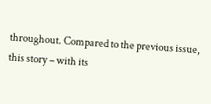throughout. Compared to the previous issue, this story – with its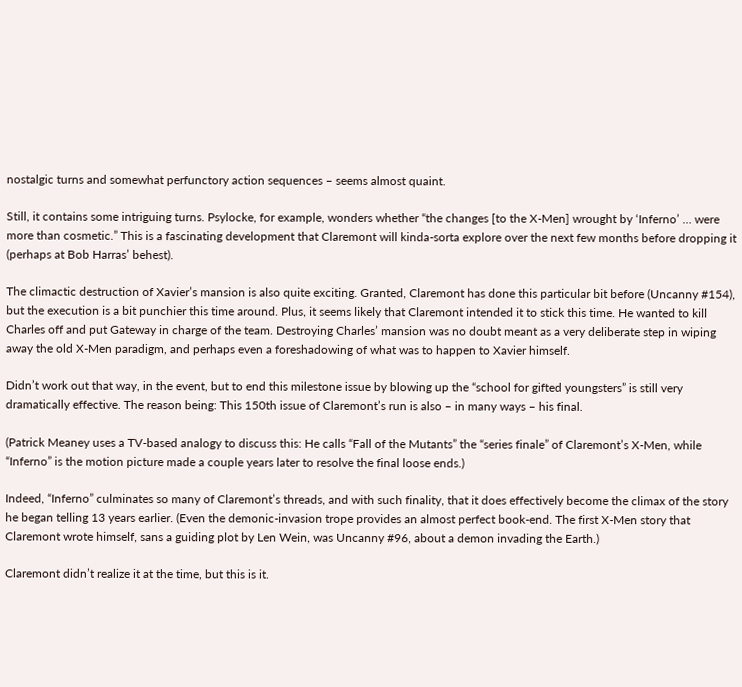nostalgic turns and somewhat perfunctory action sequences – seems almost quaint.

Still, it contains some intriguing turns. Psylocke, for example, wonders whether “the changes [to the X-Men] wrought by ‘Inferno’ … were more than cosmetic.” This is a fascinating development that Claremont will kinda-sorta explore over the next few months before dropping it (perhaps at Bob Harras’ behest).

The climactic destruction of Xavier’s mansion is also quite exciting. Granted, Claremont has done this particular bit before (Uncanny #154), but the execution is a bit punchier this time around. Plus, it seems likely that Claremont intended it to stick this time. He wanted to kill Charles off and put Gateway in charge of the team. Destroying Charles’ mansion was no doubt meant as a very deliberate step in wiping away the old X-Men paradigm, and perhaps even a foreshadowing of what was to happen to Xavier himself.

Didn’t work out that way, in the event, but to end this milestone issue by blowing up the “school for gifted youngsters” is still very dramatically effective. The reason being: This 150th issue of Claremont’s run is also – in many ways – his final.

(Patrick Meaney uses a TV-based analogy to discuss this: He calls “Fall of the Mutants” the “series finale” of Claremont’s X-Men, while “Inferno” is the motion picture made a couple years later to resolve the final loose ends.)

Indeed, “Inferno” culminates so many of Claremont’s threads, and with such finality, that it does effectively become the climax of the story he began telling 13 years earlier. (Even the demonic-invasion trope provides an almost perfect book-end. The first X-Men story that Claremont wrote himself, sans a guiding plot by Len Wein, was Uncanny #96, about a demon invading the Earth.)

Claremont didn’t realize it at the time, but this is it.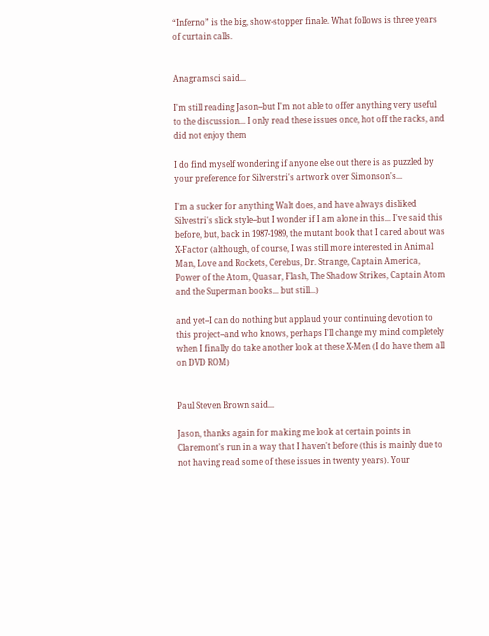“Inferno” is the big, show-stopper finale. What follows is three years of curtain calls.


Anagramsci said...

I'm still reading Jason--but I'm not able to offer anything very useful to the discussion... I only read these issues once, hot off the racks, and did not enjoy them

I do find myself wondering if anyone else out there is as puzzled by your preference for Silverstri's artwork over Simonson's...

I'm a sucker for anything Walt does, and have always disliked Silvestri's slick style--but I wonder if I am alone in this... I've said this before, but, back in 1987-1989, the mutant book that I cared about was X-Factor (although, of course, I was still more interested in Animal Man, Love and Rockets, Cerebus, Dr. Strange, Captain America, Power of the Atom, Quasar, Flash, The Shadow Strikes, Captain Atom and the Superman books... but still...)

and yet--I can do nothing but applaud your continuing devotion to this project--and who knows, perhaps I'll change my mind completely when I finally do take another look at these X-Men (I do have them all on DVD ROM)


Paul Steven Brown said...

Jason, thanks again for making me look at certain points in Claremont's run in a way that I haven't before (this is mainly due to not having read some of these issues in twenty years). Your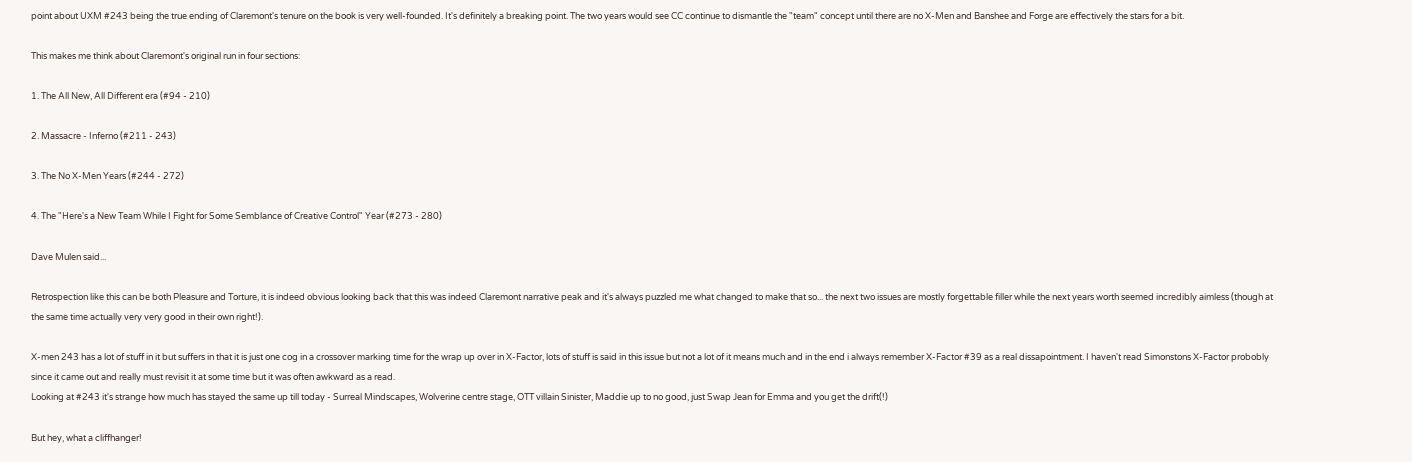point about UXM #243 being the true ending of Claremont's tenure on the book is very well-founded. It's definitely a breaking point. The two years would see CC continue to dismantle the "team" concept until there are no X-Men and Banshee and Forge are effectively the stars for a bit.

This makes me think about Claremont's original run in four sections:

1. The All New, All Different era (#94 - 210)

2. Massacre - Inferno (#211 - 243)

3. The No X-Men Years (#244 - 272)

4. The "Here's a New Team While I Fight for Some Semblance of Creative Control" Year (#273 - 280)

Dave Mulen said...

Retrospection like this can be both Pleasure and Torture, it is indeed obvious looking back that this was indeed Claremont narrative peak and it's always puzzled me what changed to make that so... the next two issues are mostly forgettable filler while the next years worth seemed incredibly aimless (though at the same time actually very very good in their own right!).

X-men 243 has a lot of stuff in it but suffers in that it is just one cog in a crossover marking time for the wrap up over in X-Factor, lots of stuff is said in this issue but not a lot of it means much and in the end i always remember X-Factor #39 as a real dissapointment. I haven't read Simonstons X-Factor probobly since it came out and really must revisit it at some time but it was often awkward as a read.
Looking at #243 it's strange how much has stayed the same up till today - Surreal Mindscapes, Wolverine centre stage, OTT villain Sinister, Maddie up to no good, just Swap Jean for Emma and you get the drift(!)

But hey, what a cliffhanger!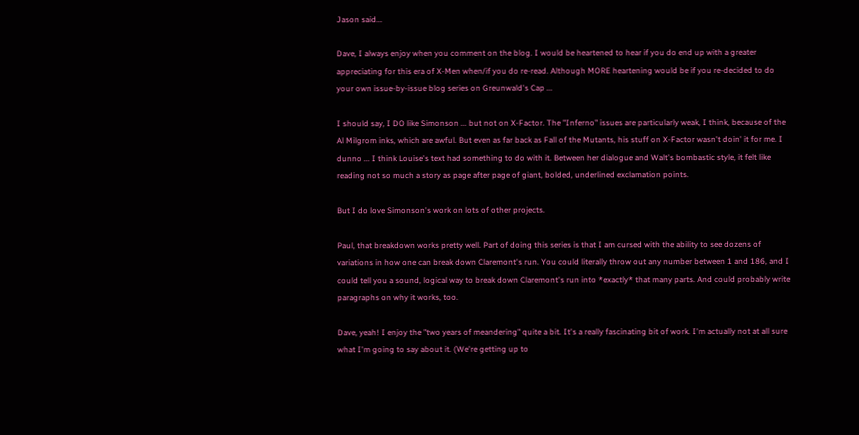Jason said...

Dave, I always enjoy when you comment on the blog. I would be heartened to hear if you do end up with a greater appreciating for this era of X-Men when/if you do re-read. Although MORE heartening would be if you re-decided to do your own issue-by-issue blog series on Greunwald's Cap ...

I should say, I DO like Simonson ... but not on X-Factor. The "Inferno" issues are particularly weak, I think, because of the Al Milgrom inks, which are awful. But even as far back as Fall of the Mutants, his stuff on X-Factor wasn't doin' it for me. I dunno ... I think Louise's text had something to do with it. Between her dialogue and Walt's bombastic style, it felt like reading not so much a story as page after page of giant, bolded, underlined exclamation points.

But I do love Simonson's work on lots of other projects.

Paul, that breakdown works pretty well. Part of doing this series is that I am cursed with the ability to see dozens of variations in how one can break down Claremont's run. You could literally throw out any number between 1 and 186, and I could tell you a sound, logical way to break down Claremont's run into *exactly* that many parts. And could probably write paragraphs on why it works, too.

Dave, yeah! I enjoy the "two years of meandering" quite a bit. It's a really fascinating bit of work. I'm actually not at all sure what I'm going to say about it. (We're getting up to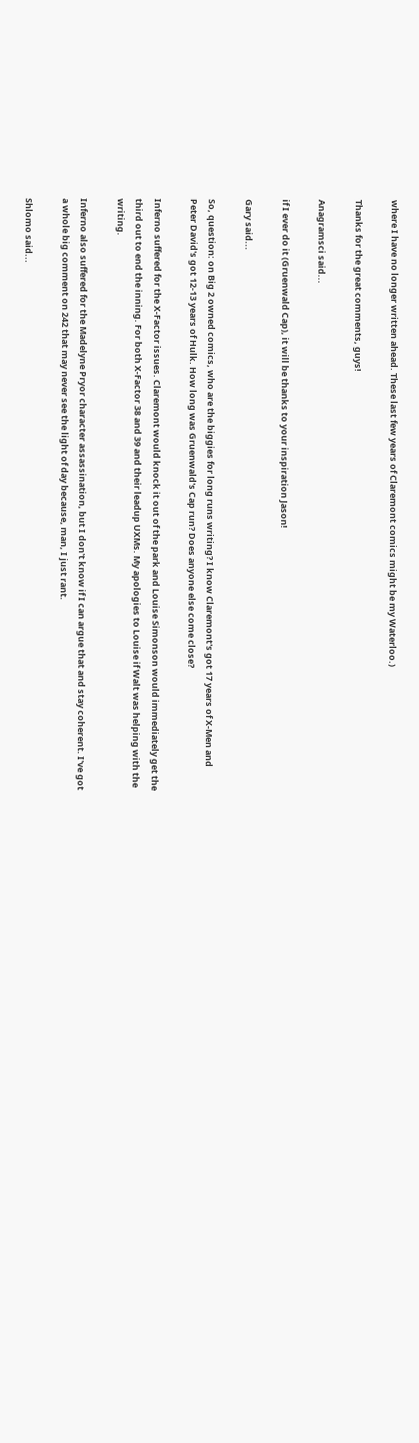where I have no longer written ahead. These last few years of Claremont comics might be my Waterloo.)

Thanks for the great comments, guys!

Anagramsci said...

if I ever do it (Gruenwald Cap), it will be thanks to your inspiration Jason!

Gary said...

So, question: on Big 2 owned comics, who are the biggies for long runs writing? I know Claremont's got 17 years of X-Men and Peter David's got 12-13 years of Hulk. How long was Gruenwald's Cap run? Does anyone else come close?

Inferno suffered for the X-Factor issues. Claremont would knock it out of the park and Louise Simonson would immediately get the third out to end the inning. For both X-Factor 38 and 39 and their leadup UXMs. My apologies to Louise if Walt was helping with the writing.

Inferno also suffered for the Madelyne Pryor character assassination, but I don't know if I can argue that and stay coherent. I've got a whole big comment on 242 that may never see the light of day because, man, I just rant.

Shlomo said...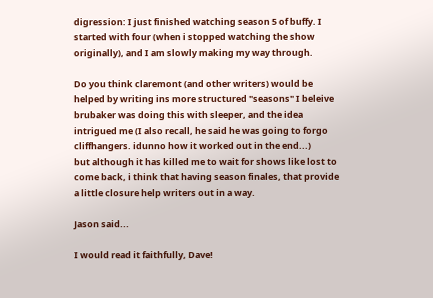digression: I just finished watching season 5 of buffy. I started with four (when i stopped watching the show originally), and I am slowly making my way through.

Do you think claremont (and other writers) would be helped by writing ins more structured "seasons" I beleive brubaker was doing this with sleeper, and the idea intrigued me (I also recall, he said he was going to forgo cliffhangers. idunno how it worked out in the end...)
but although it has killed me to wait for shows like lost to come back, i think that having season finales, that provide a little closure help writers out in a way.

Jason said...

I would read it faithfully, Dave!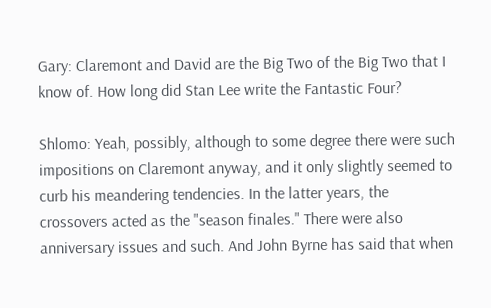Gary: Claremont and David are the Big Two of the Big Two that I know of. How long did Stan Lee write the Fantastic Four?

Shlomo: Yeah, possibly, although to some degree there were such impositions on Claremont anyway, and it only slightly seemed to curb his meandering tendencies. In the latter years, the crossovers acted as the "season finales." There were also anniversary issues and such. And John Byrne has said that when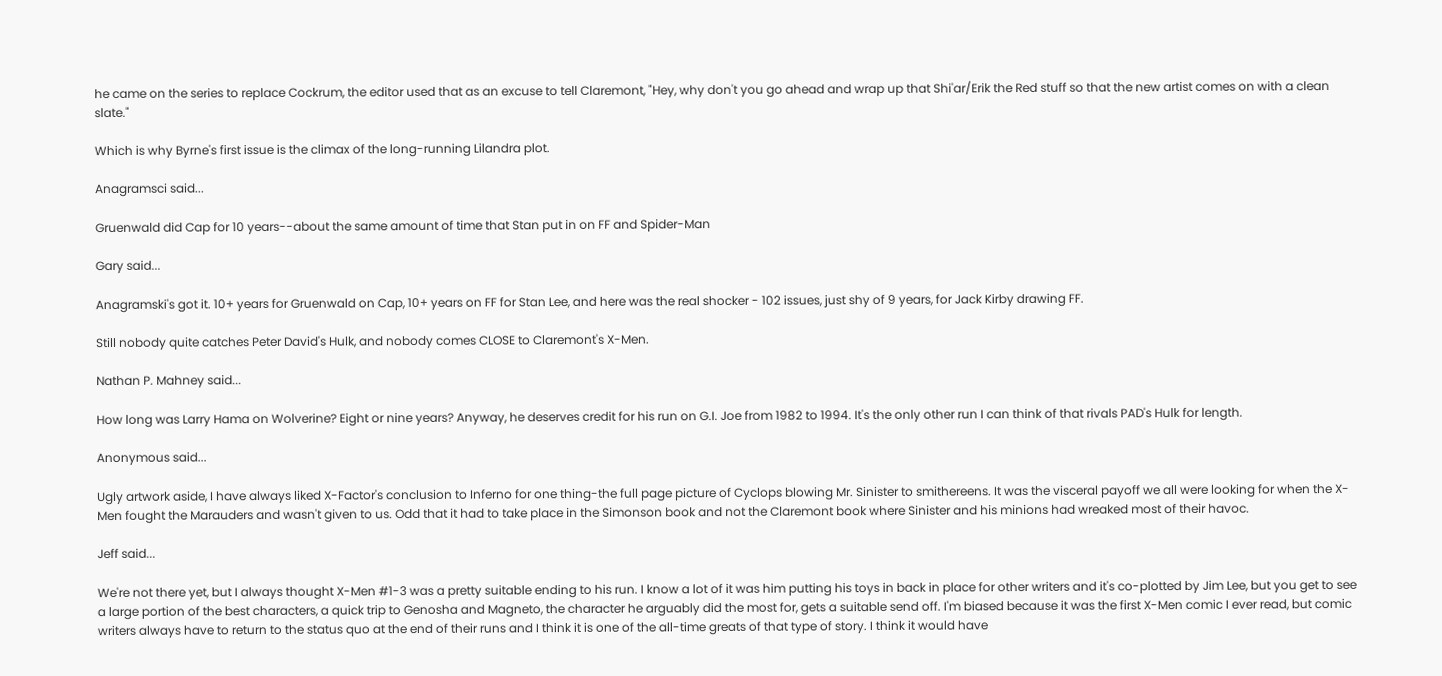he came on the series to replace Cockrum, the editor used that as an excuse to tell Claremont, "Hey, why don't you go ahead and wrap up that Shi'ar/Erik the Red stuff so that the new artist comes on with a clean slate."

Which is why Byrne's first issue is the climax of the long-running Lilandra plot.

Anagramsci said...

Gruenwald did Cap for 10 years--about the same amount of time that Stan put in on FF and Spider-Man

Gary said...

Anagramski's got it. 10+ years for Gruenwald on Cap, 10+ years on FF for Stan Lee, and here was the real shocker - 102 issues, just shy of 9 years, for Jack Kirby drawing FF.

Still nobody quite catches Peter David's Hulk, and nobody comes CLOSE to Claremont's X-Men.

Nathan P. Mahney said...

How long was Larry Hama on Wolverine? Eight or nine years? Anyway, he deserves credit for his run on G.I. Joe from 1982 to 1994. It's the only other run I can think of that rivals PAD's Hulk for length.

Anonymous said...

Ugly artwork aside, I have always liked X-Factor's conclusion to Inferno for one thing-the full page picture of Cyclops blowing Mr. Sinister to smithereens. It was the visceral payoff we all were looking for when the X-Men fought the Marauders and wasn't given to us. Odd that it had to take place in the Simonson book and not the Claremont book where Sinister and his minions had wreaked most of their havoc.

Jeff said...

We're not there yet, but I always thought X-Men #1-3 was a pretty suitable ending to his run. I know a lot of it was him putting his toys in back in place for other writers and it's co-plotted by Jim Lee, but you get to see a large portion of the best characters, a quick trip to Genosha and Magneto, the character he arguably did the most for, gets a suitable send off. I'm biased because it was the first X-Men comic I ever read, but comic writers always have to return to the status quo at the end of their runs and I think it is one of the all-time greats of that type of story. I think it would have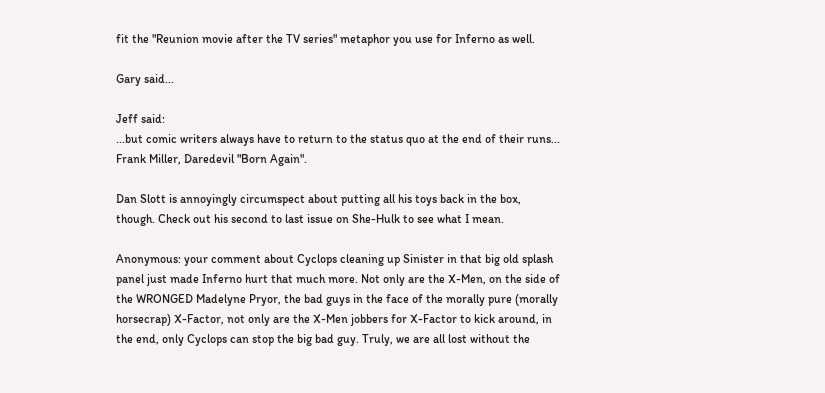fit the "Reunion movie after the TV series" metaphor you use for Inferno as well.

Gary said...

Jeff said:
...but comic writers always have to return to the status quo at the end of their runs...
Frank Miller, Daredevil "Born Again".

Dan Slott is annoyingly circumspect about putting all his toys back in the box, though. Check out his second to last issue on She-Hulk to see what I mean.

Anonymous: your comment about Cyclops cleaning up Sinister in that big old splash panel just made Inferno hurt that much more. Not only are the X-Men, on the side of the WRONGED Madelyne Pryor, the bad guys in the face of the morally pure (morally horsecrap) X-Factor, not only are the X-Men jobbers for X-Factor to kick around, in the end, only Cyclops can stop the big bad guy. Truly, we are all lost without the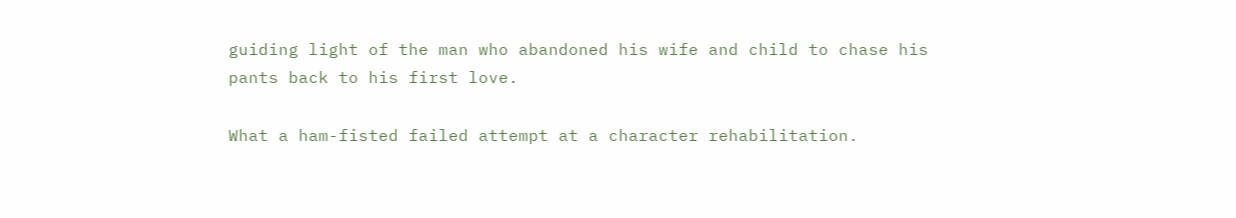guiding light of the man who abandoned his wife and child to chase his pants back to his first love.

What a ham-fisted failed attempt at a character rehabilitation.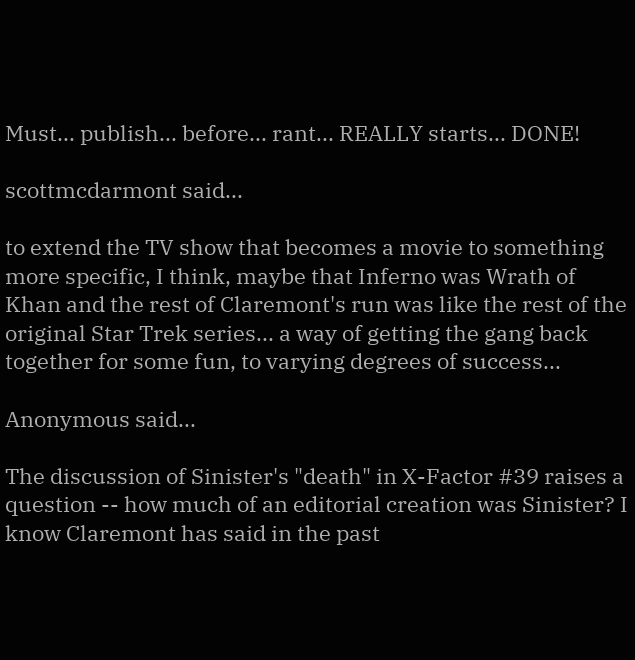Must... publish... before... rant... REALLY starts... DONE!

scottmcdarmont said...

to extend the TV show that becomes a movie to something more specific, I think, maybe that Inferno was Wrath of Khan and the rest of Claremont's run was like the rest of the original Star Trek series... a way of getting the gang back together for some fun, to varying degrees of success...

Anonymous said...

The discussion of Sinister's "death" in X-Factor #39 raises a question -- how much of an editorial creation was Sinister? I know Claremont has said in the past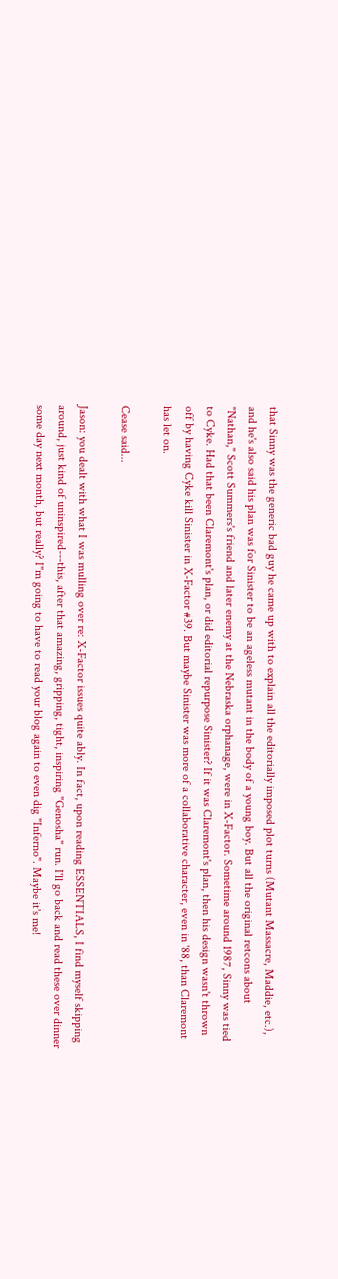that Sinny was the generic bad guy he came up with to explain all the editorially imposed plot turns (Mutant Massacre, Maddie, etc.), and he's also said his plan was for Sinister to be an ageless mutant in the body of a young boy. But all the original retcons about "Nathan," Scott Summers's friend and later enemy at the Nebraska orphanage, were in X-Factor. Sometime around 1987, Sinny was tied to Cyke. Had that been Claremont's plan, or did editorial repurpose Sinister? If it was Claremont's plan, then his design wasn't thrown off by having Cyke kill Sinister in X-Factor #39. But maybe Sinister was more of a collaborative character, even in '88, than Claremont has let on.

Cease said...

Jason: you dealt with what I was mulling over re: X-Factor issues quite ably. In fact, upon reading ESSENTIALS, I find myself skipping around, just kind of uninspired---this, after that amazing, gripping, tight, inspiring "Genosha" run. I'll go back and read these over dinner some day next month, but really? I"m going to have to read your blog again to even dig "Inferno". Maybe it's me!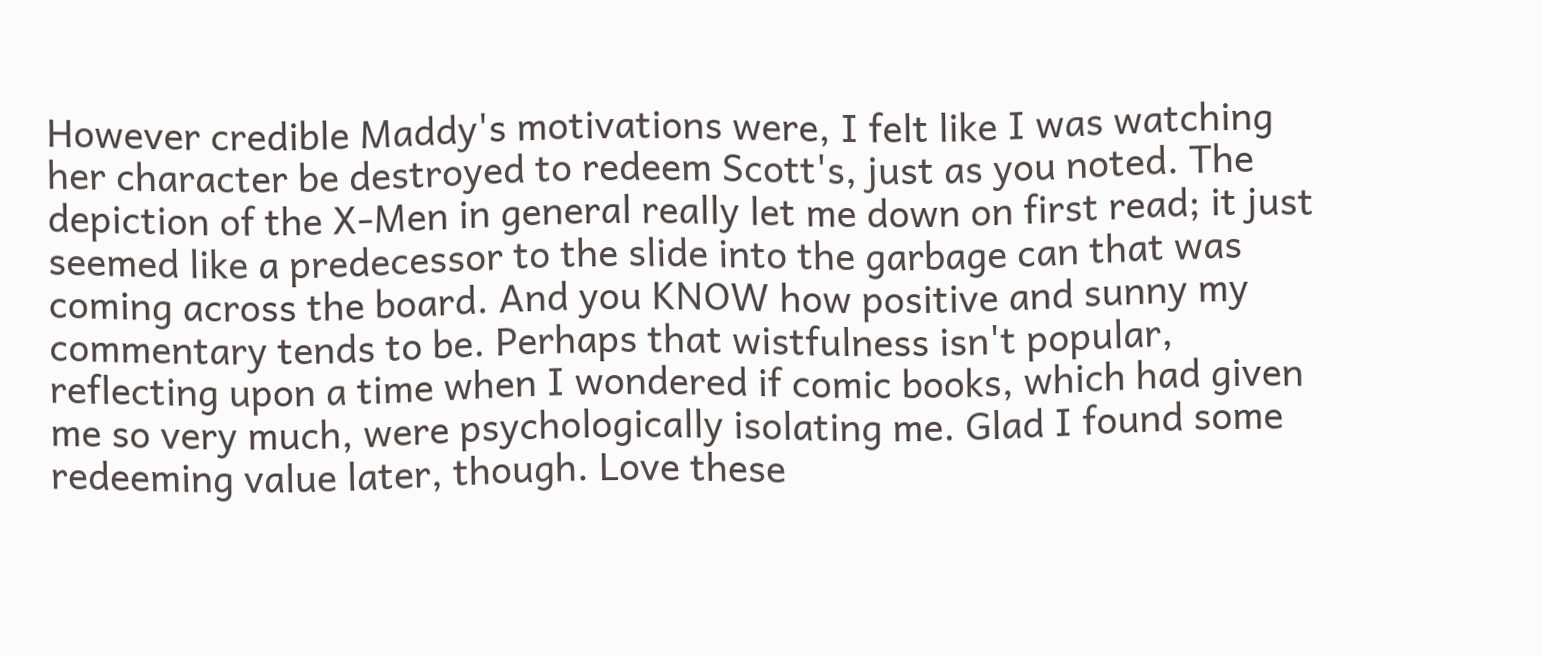However credible Maddy's motivations were, I felt like I was watching her character be destroyed to redeem Scott's, just as you noted. The depiction of the X-Men in general really let me down on first read; it just seemed like a predecessor to the slide into the garbage can that was coming across the board. And you KNOW how positive and sunny my commentary tends to be. Perhaps that wistfulness isn't popular, reflecting upon a time when I wondered if comic books, which had given me so very much, were psychologically isolating me. Glad I found some redeeming value later, though. Love these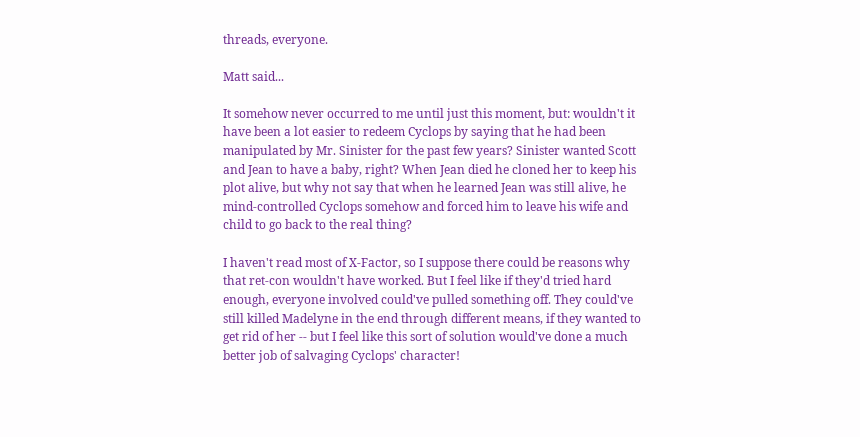threads, everyone.

Matt said...

It somehow never occurred to me until just this moment, but: wouldn't it have been a lot easier to redeem Cyclops by saying that he had been manipulated by Mr. Sinister for the past few years? Sinister wanted Scott and Jean to have a baby, right? When Jean died he cloned her to keep his plot alive, but why not say that when he learned Jean was still alive, he mind-controlled Cyclops somehow and forced him to leave his wife and child to go back to the real thing?

I haven't read most of X-Factor, so I suppose there could be reasons why that ret-con wouldn't have worked. But I feel like if they'd tried hard enough, everyone involved could've pulled something off. They could've still killed Madelyne in the end through different means, if they wanted to get rid of her -- but I feel like this sort of solution would've done a much better job of salvaging Cyclops' character!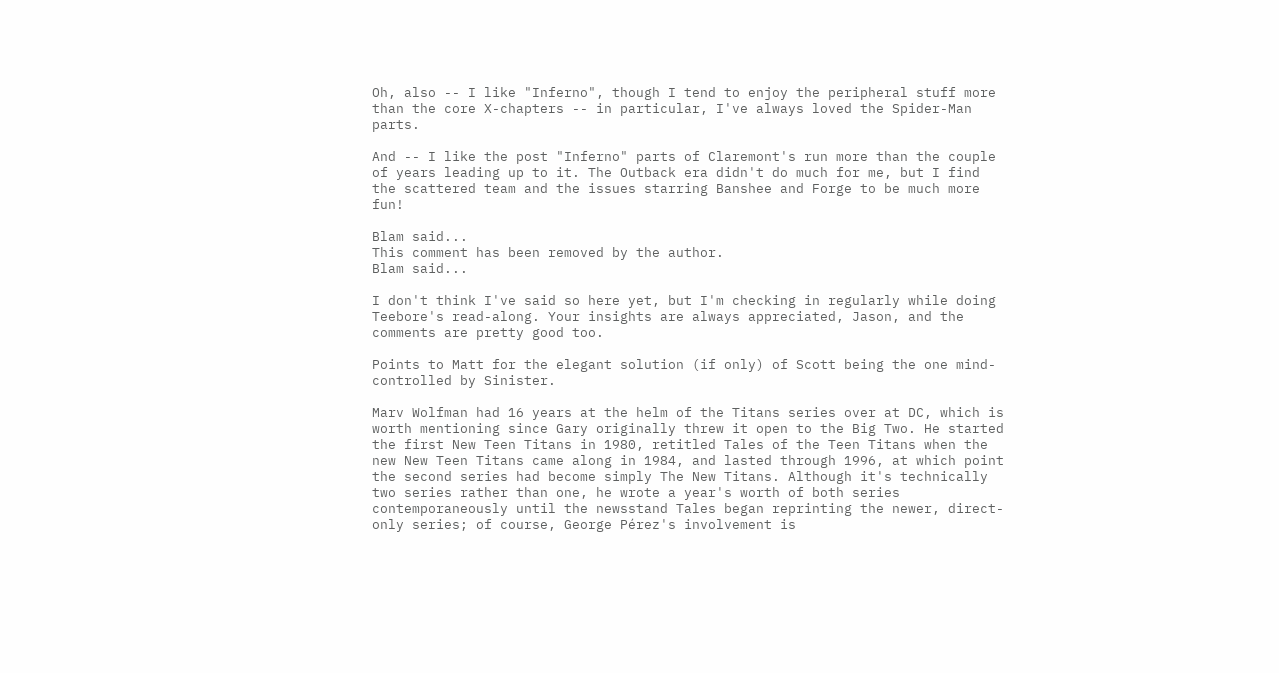Oh, also -- I like "Inferno", though I tend to enjoy the peripheral stuff more than the core X-chapters -- in particular, I've always loved the Spider-Man parts.

And -- I like the post "Inferno" parts of Claremont's run more than the couple of years leading up to it. The Outback era didn't do much for me, but I find the scattered team and the issues starring Banshee and Forge to be much more fun!

Blam said...
This comment has been removed by the author.
Blam said...

I don't think I've said so here yet, but I'm checking in regularly while doing Teebore's read-along. Your insights are always appreciated, Jason, and the comments are pretty good too.

Points to Matt for the elegant solution (if only) of Scott being the one mind-controlled by Sinister.

Marv Wolfman had 16 years at the helm of the Titans series over at DC, which is worth mentioning since Gary originally threw it open to the Big Two. He started the first New Teen Titans in 1980, retitled Tales of the Teen Titans when the new New Teen Titans came along in 1984, and lasted through 1996, at which point the second series had become simply The New Titans. Although it's technically two series rather than one, he wrote a year's worth of both series contemporaneously until the newsstand Tales began reprinting the newer, direct-only series; of course, George Pérez's involvement is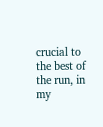crucial to the best of the run, in my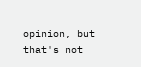opinion, but that's not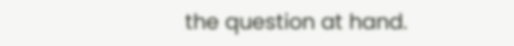the question at hand.